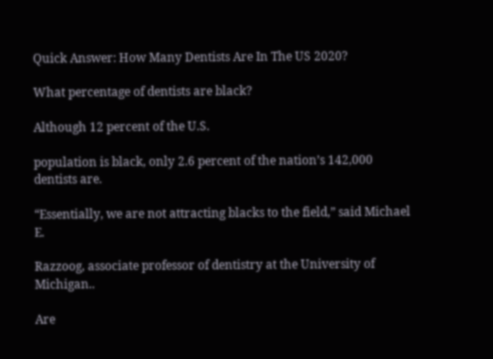Quick Answer: How Many Dentists Are In The US 2020?

What percentage of dentists are black?

Although 12 percent of the U.S.

population is black, only 2.6 percent of the nation’s 142,000 dentists are.

“Essentially, we are not attracting blacks to the field,” said Michael E.

Razzoog, associate professor of dentistry at the University of Michigan..

Are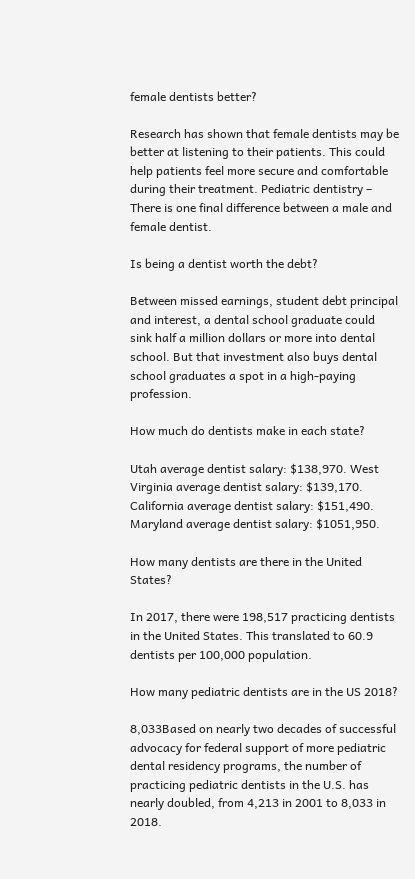female dentists better?

Research has shown that female dentists may be better at listening to their patients. This could help patients feel more secure and comfortable during their treatment. Pediatric dentistry – There is one final difference between a male and female dentist.

Is being a dentist worth the debt?

Between missed earnings, student debt principal and interest, a dental school graduate could sink half a million dollars or more into dental school. But that investment also buys dental school graduates a spot in a high-paying profession.

How much do dentists make in each state?

Utah average dentist salary: $138,970. West Virginia average dentist salary: $139,170. California average dentist salary: $151,490. Maryland average dentist salary: $1051,950.

How many dentists are there in the United States?

In 2017, there were 198,517 practicing dentists in the United States. This translated to 60.9 dentists per 100,000 population.

How many pediatric dentists are in the US 2018?

8,033Based on nearly two decades of successful advocacy for federal support of more pediatric dental residency programs, the number of practicing pediatric dentists in the U.S. has nearly doubled, from 4,213 in 2001 to 8,033 in 2018.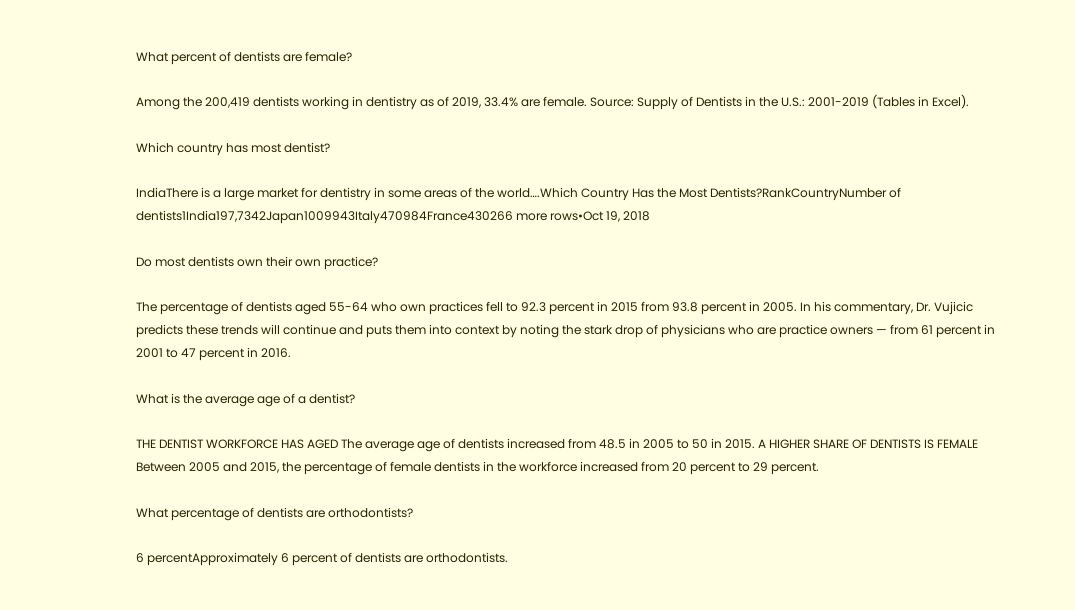What percent of dentists are female?

Among the 200,419 dentists working in dentistry as of 2019, 33.4% are female. Source: Supply of Dentists in the U.S.: 2001-2019 (Tables in Excel).

Which country has most dentist?

IndiaThere is a large market for dentistry in some areas of the world….Which Country Has the Most Dentists?RankCountryNumber of dentists1India197,7342Japan1009943Italy470984France430266 more rows•Oct 19, 2018

Do most dentists own their own practice?

The percentage of dentists aged 55-64 who own practices fell to 92.3 percent in 2015 from 93.8 percent in 2005. In his commentary, Dr. Vujicic predicts these trends will continue and puts them into context by noting the stark drop of physicians who are practice owners — from 61 percent in 2001 to 47 percent in 2016.

What is the average age of a dentist?

THE DENTIST WORKFORCE HAS AGED The average age of dentists increased from 48.5 in 2005 to 50 in 2015. A HIGHER SHARE OF DENTISTS IS FEMALE Between 2005 and 2015, the percentage of female dentists in the workforce increased from 20 percent to 29 percent.

What percentage of dentists are orthodontists?

6 percentApproximately 6 percent of dentists are orthodontists.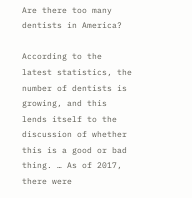Are there too many dentists in America?

According to the latest statistics, the number of dentists is growing, and this lends itself to the discussion of whether this is a good or bad thing. … As of 2017, there were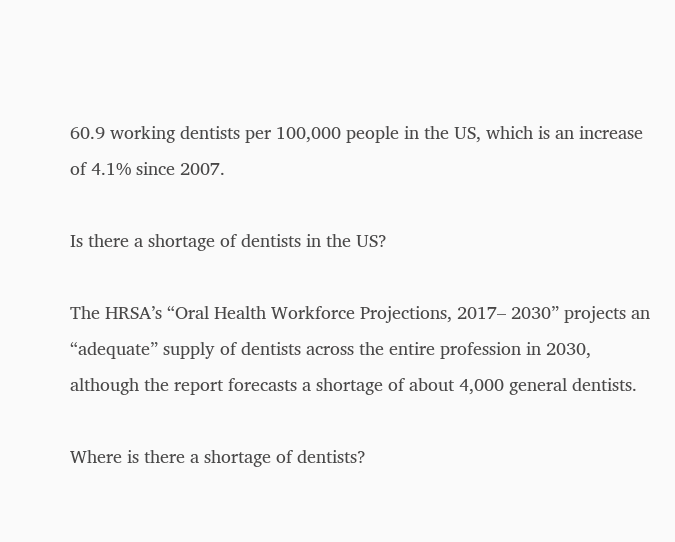60.9 working dentists per 100,000 people in the US, which is an increase of 4.1% since 2007.

Is there a shortage of dentists in the US?

The HRSA’s “Oral Health Workforce Projections, 2017– 2030” projects an “adequate” supply of dentists across the entire profession in 2030, although the report forecasts a shortage of about 4,000 general dentists.

Where is there a shortage of dentists?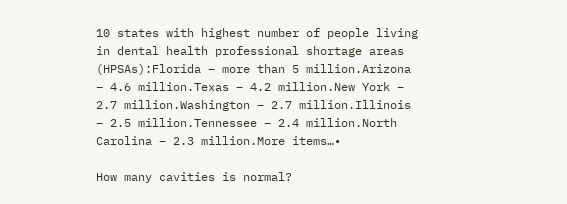10 states with highest number of people living in dental health professional shortage areas (HPSAs):Florida – more than 5 million.Arizona – 4.6 million.Texas – 4.2 million.New York – 2.7 million.Washington – 2.7 million.Illinois – 2.5 million.Tennessee – 2.4 million.North Carolina – 2.3 million.More items…•

How many cavities is normal?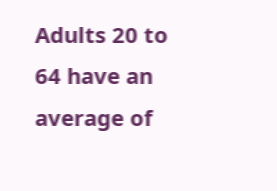Adults 20 to 64 have an average of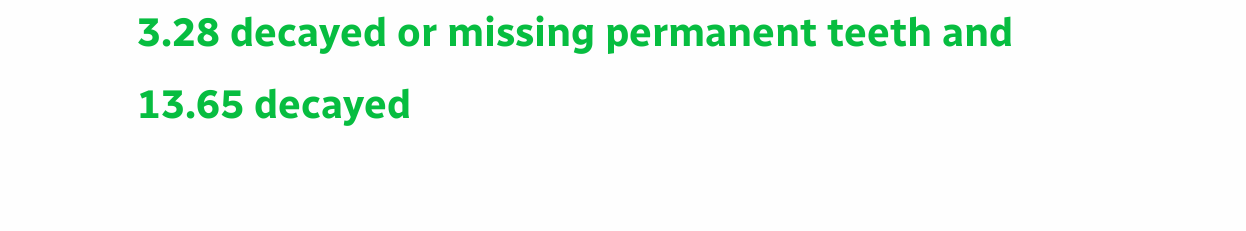3.28 decayed or missing permanent teeth and 13.65 decayed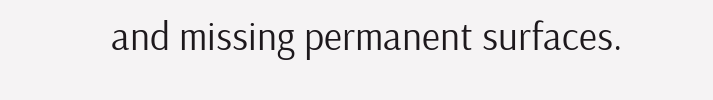and missing permanent surfaces.